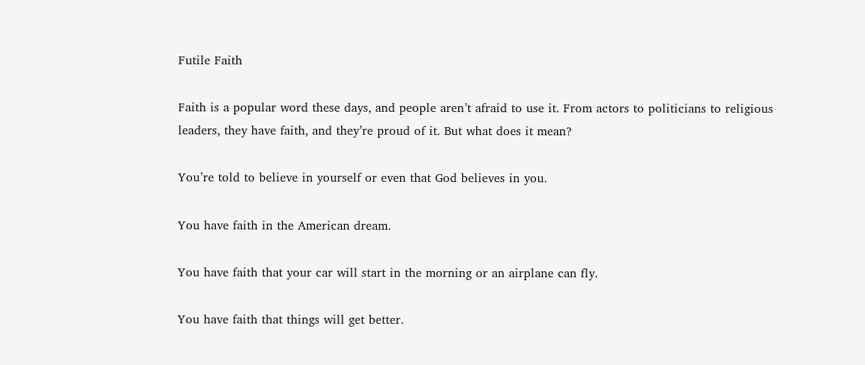Futile Faith

Faith is a popular word these days, and people aren’t afraid to use it. From actors to politicians to religious leaders, they have faith, and they’re proud of it. But what does it mean?

You’re told to believe in yourself or even that God believes in you.

You have faith in the American dream.

You have faith that your car will start in the morning or an airplane can fly.

You have faith that things will get better.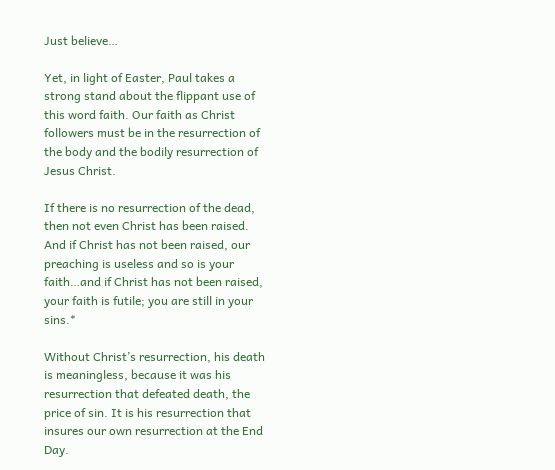Just believe…

Yet, in light of Easter, Paul takes a strong stand about the flippant use of this word faith. Our faith as Christ followers must be in the resurrection of the body and the bodily resurrection of Jesus Christ.

If there is no resurrection of the dead, then not even Christ has been raised. And if Christ has not been raised, our preaching is useless and so is your faith…and if Christ has not been raised, your faith is futile; you are still in your sins.*

Without Christ’s resurrection, his death is meaningless, because it was his resurrection that defeated death, the price of sin. It is his resurrection that insures our own resurrection at the End Day.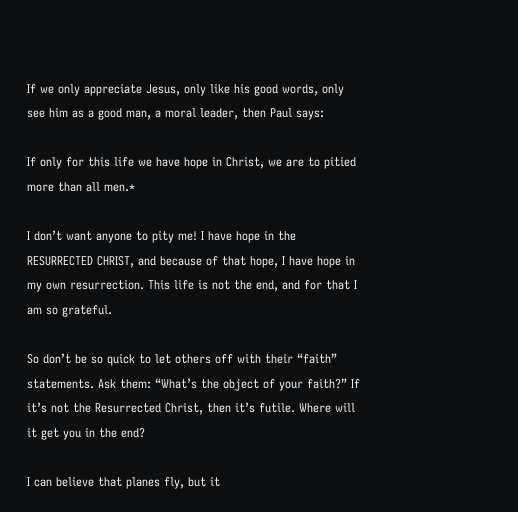If we only appreciate Jesus, only like his good words, only see him as a good man, a moral leader, then Paul says:

If only for this life we have hope in Christ, we are to pitied more than all men.*

I don’t want anyone to pity me! I have hope in the RESURRECTED CHRIST, and because of that hope, I have hope in my own resurrection. This life is not the end, and for that I am so grateful.

So don’t be so quick to let others off with their “faith” statements. Ask them: “What’s the object of your faith?” If it’s not the Resurrected Christ, then it’s futile. Where will it get you in the end?

I can believe that planes fly, but it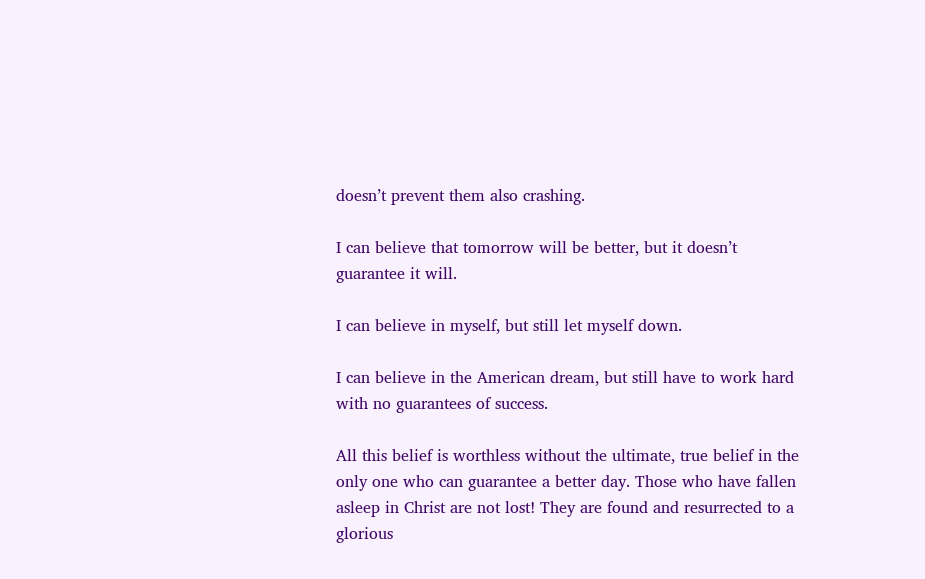doesn’t prevent them also crashing.

I can believe that tomorrow will be better, but it doesn’t guarantee it will.

I can believe in myself, but still let myself down.

I can believe in the American dream, but still have to work hard with no guarantees of success.

All this belief is worthless without the ultimate, true belief in the only one who can guarantee a better day. Those who have fallen asleep in Christ are not lost! They are found and resurrected to a glorious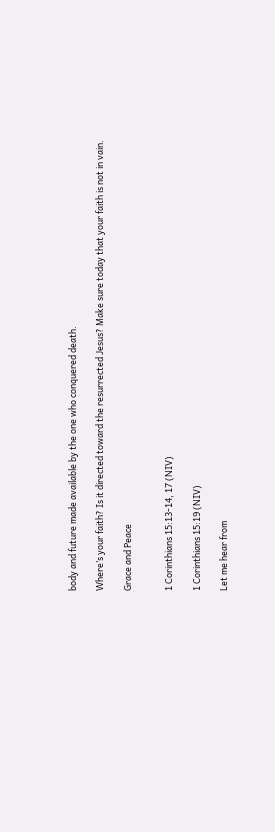body and future made available by the one who conquered death.

Where’s your faith? Is it directed toward the resurrected Jesus? Make sure today that your faith is not in vain.

Grace and Peace


1 Corinthians 15:13-14, 17 (NIV)

1 Corinthians 15:19 (NIV)

Let me hear from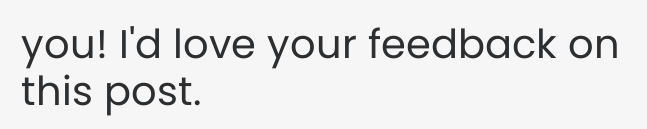you! I'd love your feedback on this post.